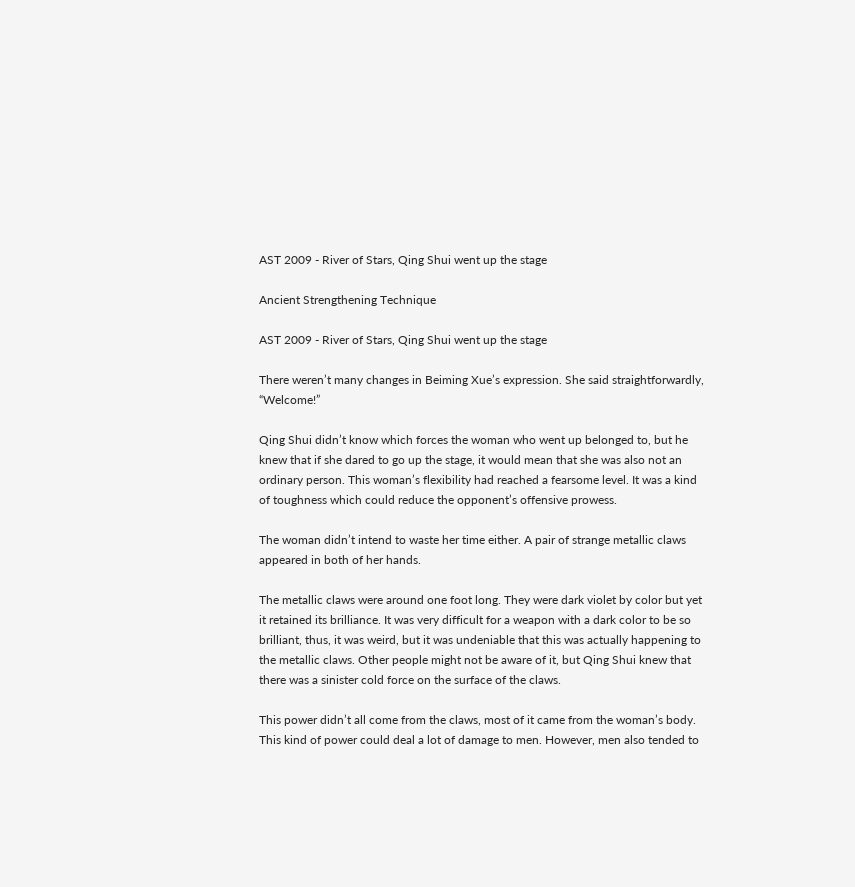AST 2009 - River of Stars, Qing Shui went up the stage

Ancient Strengthening Technique

AST 2009 - River of Stars, Qing Shui went up the stage

There weren’t many changes in Beiming Xue’s expression. She said straightforwardly, “Welcome!”

Qing Shui didn’t know which forces the woman who went up belonged to, but he knew that if she dared to go up the stage, it would mean that she was also not an ordinary person. This woman’s flexibility had reached a fearsome level. It was a kind of toughness which could reduce the opponent’s offensive prowess.

The woman didn’t intend to waste her time either. A pair of strange metallic claws appeared in both of her hands.

The metallic claws were around one foot long. They were dark violet by color but yet it retained its brilliance. It was very difficult for a weapon with a dark color to be so brilliant, thus, it was weird, but it was undeniable that this was actually happening to the metallic claws. Other people might not be aware of it, but Qing Shui knew that there was a sinister cold force on the surface of the claws.

This power didn’t all come from the claws, most of it came from the woman’s body. This kind of power could deal a lot of damage to men. However, men also tended to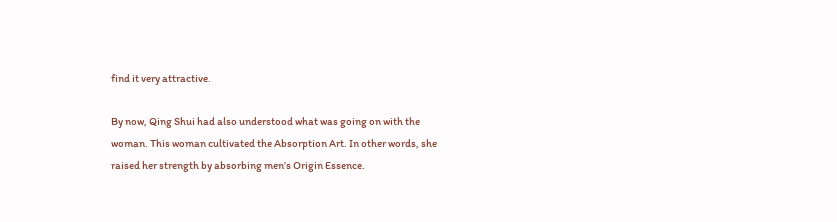find it very attractive.

By now, Qing Shui had also understood what was going on with the woman. This woman cultivated the Absorption Art. In other words, she raised her strength by absorbing men’s Origin Essence.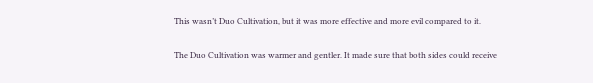This wasn’t Duo Cultivation, but it was more effective and more evil compared to it.

The Duo Cultivation was warmer and gentler. It made sure that both sides could receive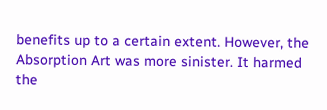benefits up to a certain extent. However, the Absorption Art was more sinister. It harmed the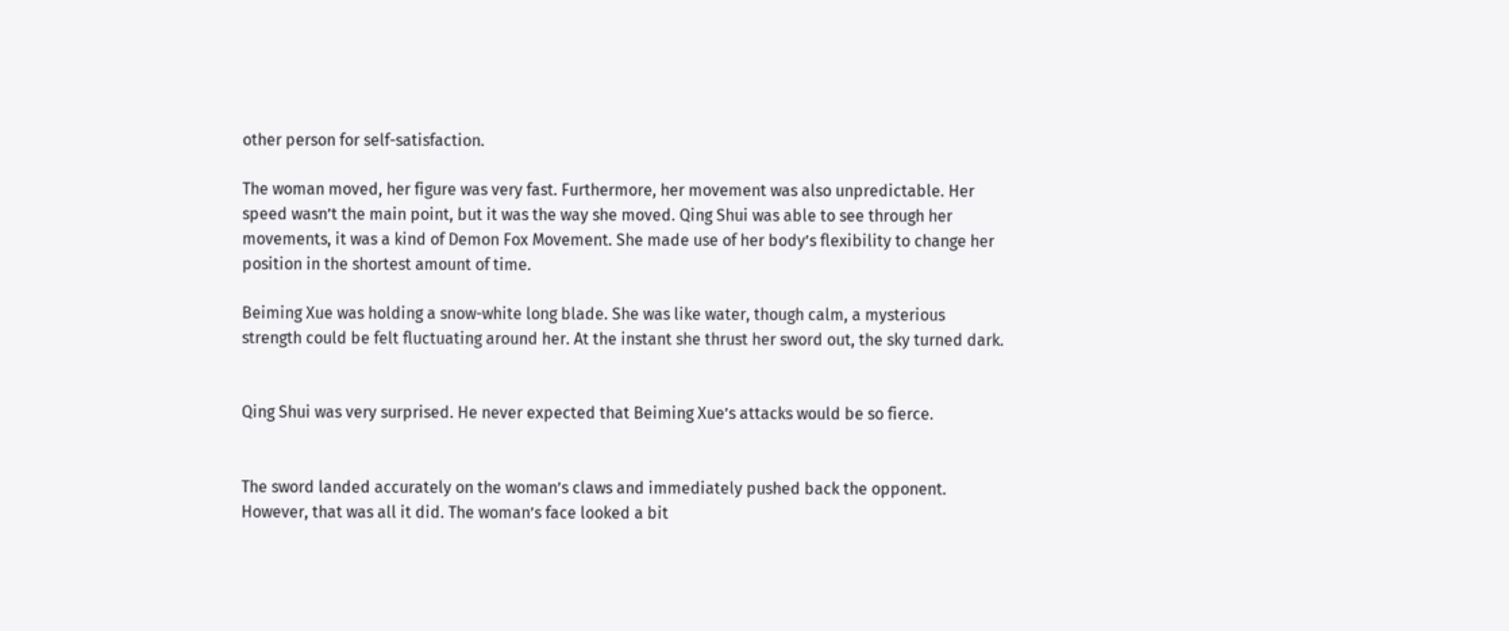other person for self-satisfaction.

The woman moved, her figure was very fast. Furthermore, her movement was also unpredictable. Her speed wasn’t the main point, but it was the way she moved. Qing Shui was able to see through her movements, it was a kind of Demon Fox Movement. She made use of her body’s flexibility to change her position in the shortest amount of time.

Beiming Xue was holding a snow-white long blade. She was like water, though calm, a mysterious strength could be felt fluctuating around her. At the instant she thrust her sword out, the sky turned dark.


Qing Shui was very surprised. He never expected that Beiming Xue’s attacks would be so fierce.


The sword landed accurately on the woman’s claws and immediately pushed back the opponent. However, that was all it did. The woman’s face looked a bit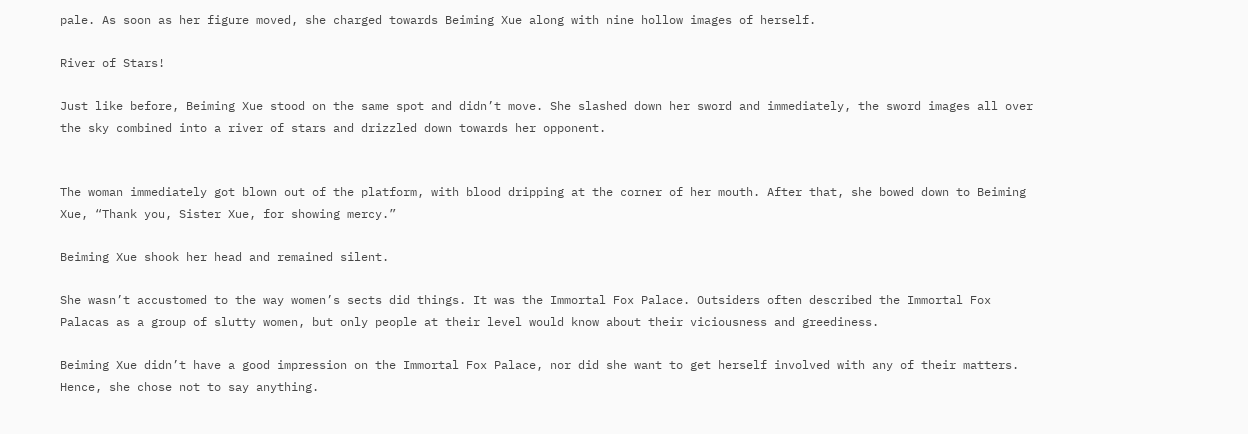pale. As soon as her figure moved, she charged towards Beiming Xue along with nine hollow images of herself.

River of Stars!

Just like before, Beiming Xue stood on the same spot and didn’t move. She slashed down her sword and immediately, the sword images all over the sky combined into a river of stars and drizzled down towards her opponent.


The woman immediately got blown out of the platform, with blood dripping at the corner of her mouth. After that, she bowed down to Beiming Xue, “Thank you, Sister Xue, for showing mercy.”

Beiming Xue shook her head and remained silent.

She wasn’t accustomed to the way women’s sects did things. It was the Immortal Fox Palace. Outsiders often described the Immortal Fox Palacas as a group of slutty women, but only people at their level would know about their viciousness and greediness.

Beiming Xue didn’t have a good impression on the Immortal Fox Palace, nor did she want to get herself involved with any of their matters. Hence, she chose not to say anything.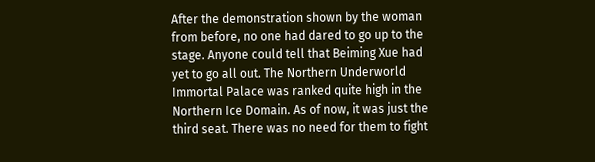After the demonstration shown by the woman from before, no one had dared to go up to the stage. Anyone could tell that Beiming Xue had yet to go all out. The Northern Underworld Immortal Palace was ranked quite high in the Northern Ice Domain. As of now, it was just the third seat. There was no need for them to fight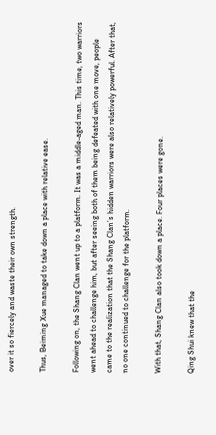over it so fiercely and waste their own strength.

Thus, Beiming Xue managed to take down a place with relative ease.

Following on, the Shang Clan went up to a platform. It was a middle-aged man. This time, two warriors went ahead to challenge him, but after seeing both of them being defeated with one move, people came to the realization that the Shang Clan’s hidden warriors were also relatively powerful. After that, no one continued to challenge for the platform.

With that, Shang Clan also took down a place. Four places were gone.

Qing Shui knew that the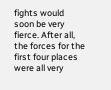fights would soon be very fierce. After all, the forces for the first four places were all very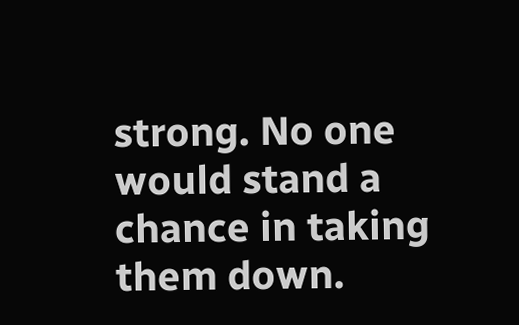strong. No one would stand a chance in taking them down.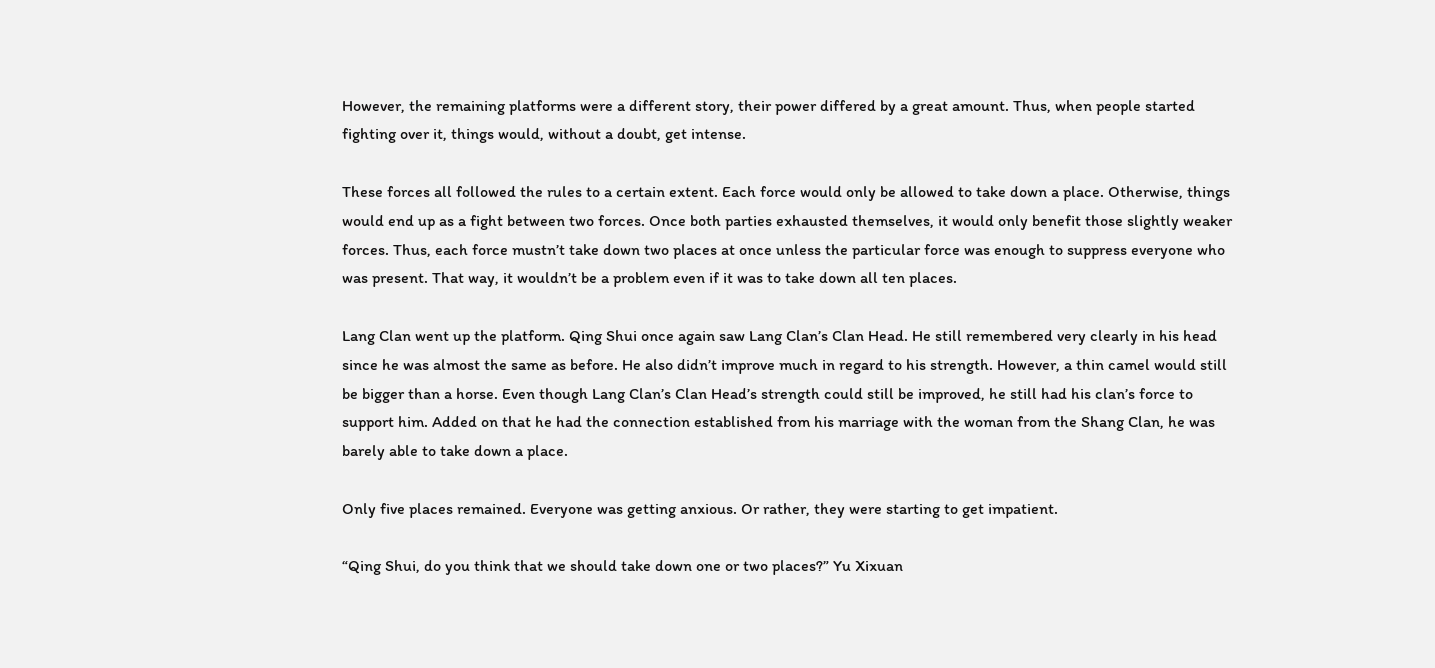However, the remaining platforms were a different story, their power differed by a great amount. Thus, when people started fighting over it, things would, without a doubt, get intense.

These forces all followed the rules to a certain extent. Each force would only be allowed to take down a place. Otherwise, things would end up as a fight between two forces. Once both parties exhausted themselves, it would only benefit those slightly weaker forces. Thus, each force mustn’t take down two places at once unless the particular force was enough to suppress everyone who was present. That way, it wouldn’t be a problem even if it was to take down all ten places.

Lang Clan went up the platform. Qing Shui once again saw Lang Clan’s Clan Head. He still remembered very clearly in his head since he was almost the same as before. He also didn’t improve much in regard to his strength. However, a thin camel would still be bigger than a horse. Even though Lang Clan’s Clan Head’s strength could still be improved, he still had his clan’s force to support him. Added on that he had the connection established from his marriage with the woman from the Shang Clan, he was barely able to take down a place.

Only five places remained. Everyone was getting anxious. Or rather, they were starting to get impatient.

“Qing Shui, do you think that we should take down one or two places?” Yu Xixuan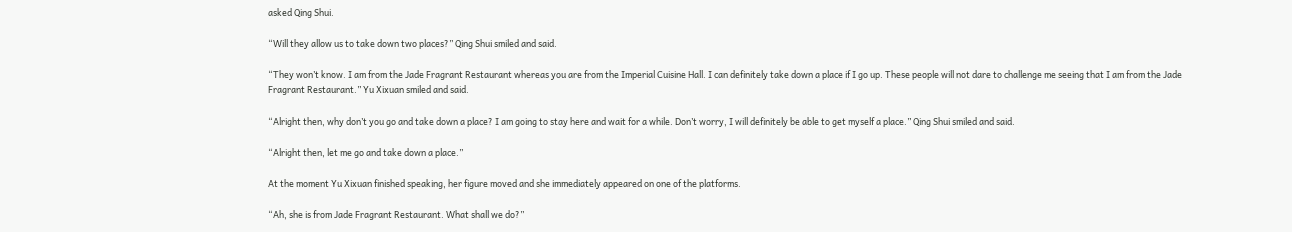asked Qing Shui.

“Will they allow us to take down two places?” Qing Shui smiled and said.

“They won’t know. I am from the Jade Fragrant Restaurant whereas you are from the Imperial Cuisine Hall. I can definitely take down a place if I go up. These people will not dare to challenge me seeing that I am from the Jade Fragrant Restaurant.” Yu Xixuan smiled and said.

“Alright then, why don’t you go and take down a place? I am going to stay here and wait for a while. Don’t worry, I will definitely be able to get myself a place.” Qing Shui smiled and said.

“Alright then, let me go and take down a place.”

At the moment Yu Xixuan finished speaking, her figure moved and she immediately appeared on one of the platforms.

“Ah, she is from Jade Fragrant Restaurant. What shall we do?”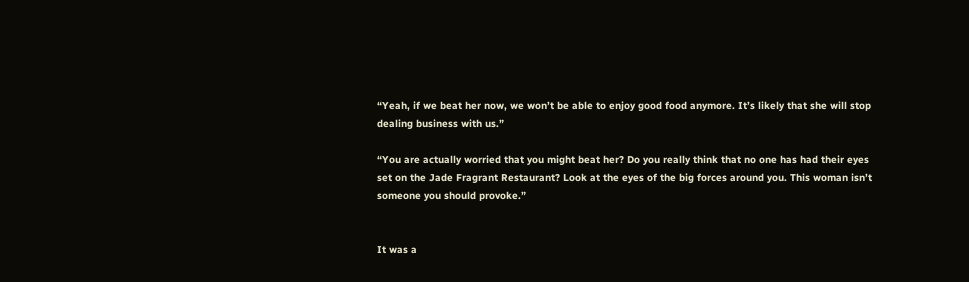“Yeah, if we beat her now, we won’t be able to enjoy good food anymore. It’s likely that she will stop dealing business with us.”

“You are actually worried that you might beat her? Do you really think that no one has had their eyes set on the Jade Fragrant Restaurant? Look at the eyes of the big forces around you. This woman isn’t someone you should provoke.”


It was a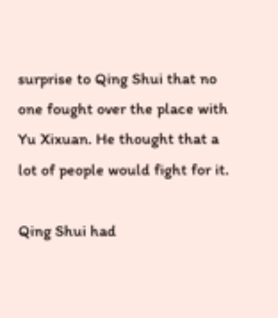surprise to Qing Shui that no one fought over the place with Yu Xixuan. He thought that a lot of people would fight for it.

Qing Shui had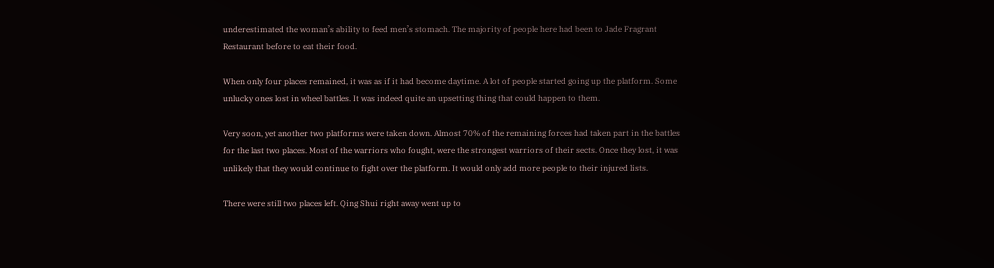underestimated the woman’s ability to feed men’s stomach. The majority of people here had been to Jade Fragrant Restaurant before to eat their food.

When only four places remained, it was as if it had become daytime. A lot of people started going up the platform. Some unlucky ones lost in wheel battles. It was indeed quite an upsetting thing that could happen to them.

Very soon, yet another two platforms were taken down. Almost 70% of the remaining forces had taken part in the battles for the last two places. Most of the warriors who fought, were the strongest warriors of their sects. Once they lost, it was unlikely that they would continue to fight over the platform. It would only add more people to their injured lists.

There were still two places left. Qing Shui right away went up to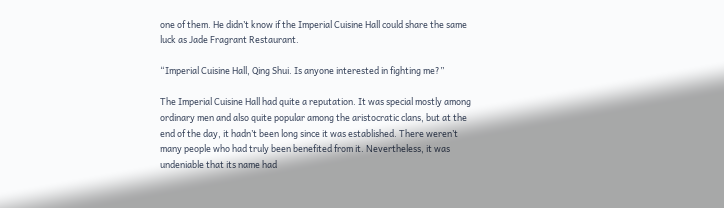one of them. He didn’t know if the Imperial Cuisine Hall could share the same luck as Jade Fragrant Restaurant.

“Imperial Cuisine Hall, Qing Shui. Is anyone interested in fighting me?”

The Imperial Cuisine Hall had quite a reputation. It was special mostly among ordinary men and also quite popular among the aristocratic clans, but at the end of the day, it hadn’t been long since it was established. There weren’t many people who had truly been benefited from it. Nevertheless, it was undeniable that its name had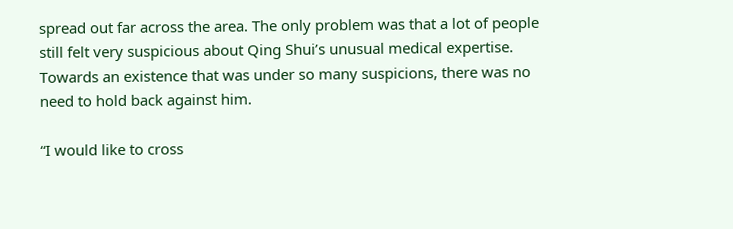spread out far across the area. The only problem was that a lot of people still felt very suspicious about Qing Shui’s unusual medical expertise. Towards an existence that was under so many suspicions, there was no need to hold back against him.

“I would like to cross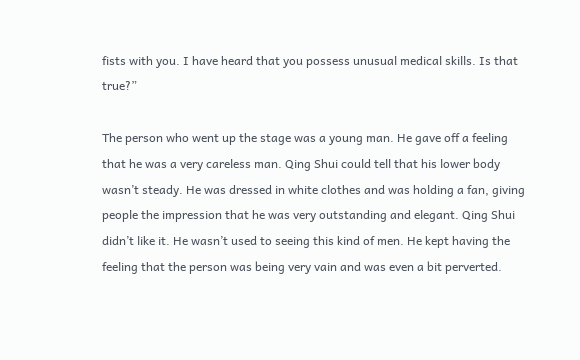fists with you. I have heard that you possess unusual medical skills. Is that true?”

The person who went up the stage was a young man. He gave off a feeling that he was a very careless man. Qing Shui could tell that his lower body wasn’t steady. He was dressed in white clothes and was holding a fan, giving people the impression that he was very outstanding and elegant. Qing Shui didn’t like it. He wasn’t used to seeing this kind of men. He kept having the feeling that the person was being very vain and was even a bit perverted.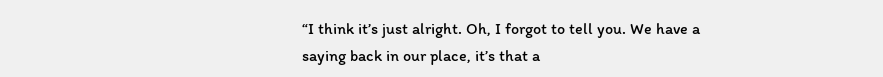“I think it’s just alright. Oh, I forgot to tell you. We have a saying back in our place, it’s that a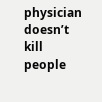physician doesn’t kill people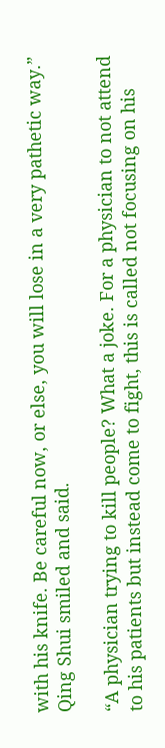with his knife. Be careful now, or else, you will lose in a very pathetic way.” Qing Shui smiled and said.

“A physician trying to kill people? What a joke. For a physician to not attend to his patients but instead come to fight, this is called not focusing on his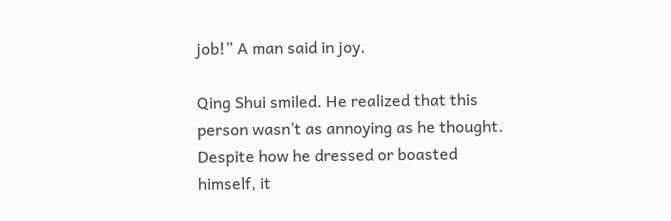job!” A man said in joy.

Qing Shui smiled. He realized that this person wasn’t as annoying as he thought. Despite how he dressed or boasted himself, it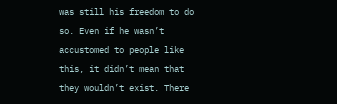was still his freedom to do so. Even if he wasn’t accustomed to people like this, it didn’t mean that they wouldn’t exist. There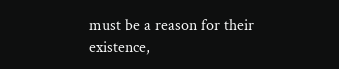must be a reason for their existence,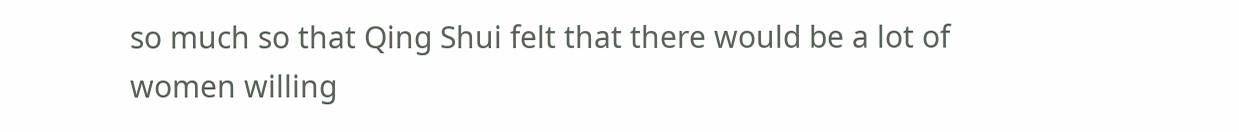so much so that Qing Shui felt that there would be a lot of women willing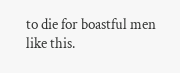to die for boastful men like this.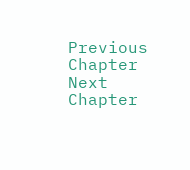Previous Chapter Next Chapter